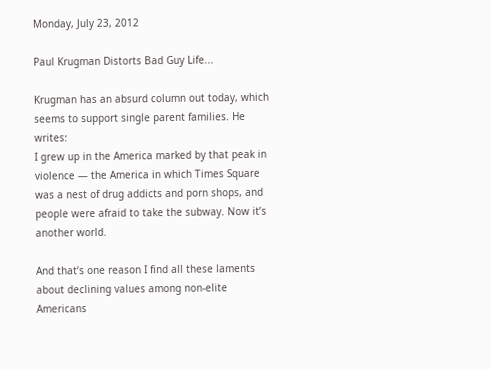Monday, July 23, 2012

Paul Krugman Distorts Bad Guy Life...

Krugman has an absurd column out today, which seems to support single parent families. He writes:
I grew up in the America marked by that peak in violence — the America in which Times Square was a nest of drug addicts and porn shops, and people were afraid to take the subway. Now it’s another world.

And that’s one reason I find all these laments about declining values among non-elite Americans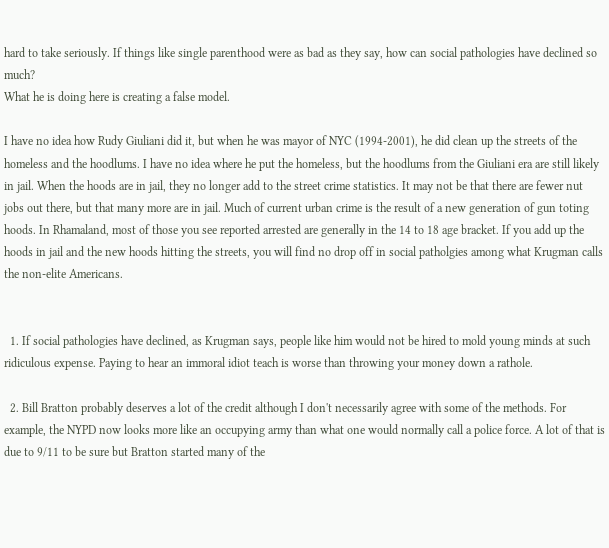hard to take seriously. If things like single parenthood were as bad as they say, how can social pathologies have declined so much?
What he is doing here is creating a false model.

I have no idea how Rudy Giuliani did it, but when he was mayor of NYC (1994-2001), he did clean up the streets of the homeless and the hoodlums. I have no idea where he put the homeless, but the hoodlums from the Giuliani era are still likely in jail. When the hoods are in jail, they no longer add to the street crime statistics. It may not be that there are fewer nut jobs out there, but that many more are in jail. Much of current urban crime is the result of a new generation of gun toting hoods. In Rhamaland, most of those you see reported arrested are generally in the 14 to 18 age bracket. If you add up the hoods in jail and the new hoods hitting the streets, you will find no drop off in social patholgies among what Krugman calls the non-elite Americans.


  1. If social pathologies have declined, as Krugman says, people like him would not be hired to mold young minds at such ridiculous expense. Paying to hear an immoral idiot teach is worse than throwing your money down a rathole.

  2. Bill Bratton probably deserves a lot of the credit although I don't necessarily agree with some of the methods. For example, the NYPD now looks more like an occupying army than what one would normally call a police force. A lot of that is due to 9/11 to be sure but Bratton started many of the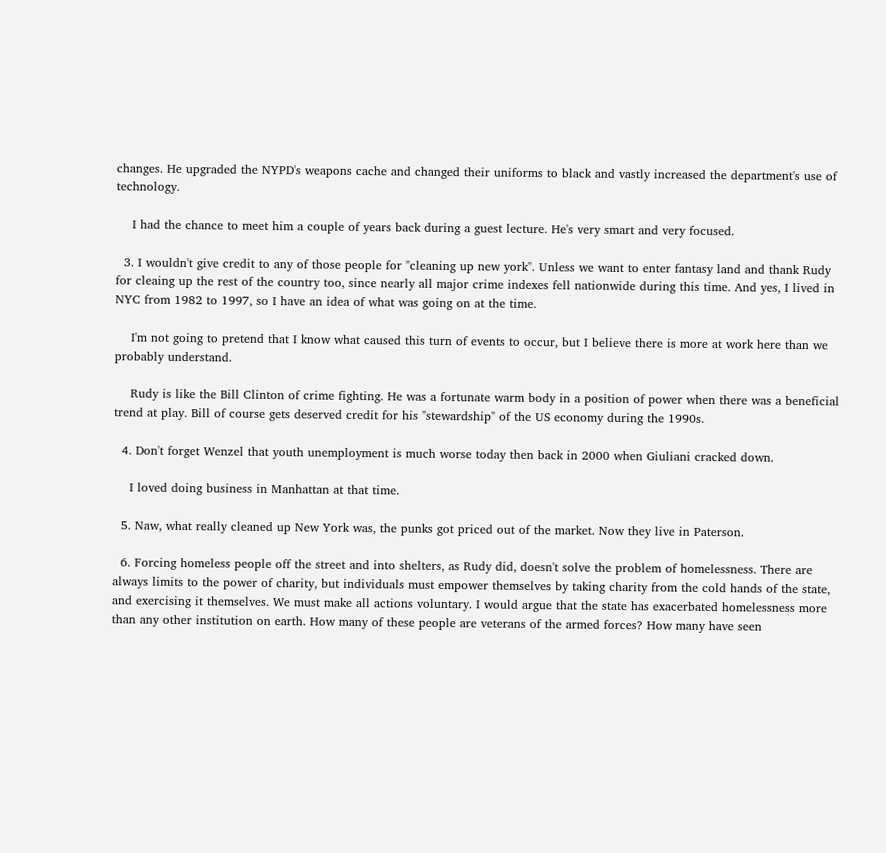changes. He upgraded the NYPD's weapons cache and changed their uniforms to black and vastly increased the department's use of technology.

    I had the chance to meet him a couple of years back during a guest lecture. He's very smart and very focused.

  3. I wouldn't give credit to any of those people for "cleaning up new york". Unless we want to enter fantasy land and thank Rudy for cleaing up the rest of the country too, since nearly all major crime indexes fell nationwide during this time. And yes, I lived in NYC from 1982 to 1997, so I have an idea of what was going on at the time.

    I'm not going to pretend that I know what caused this turn of events to occur, but I believe there is more at work here than we probably understand.

    Rudy is like the Bill Clinton of crime fighting. He was a fortunate warm body in a position of power when there was a beneficial trend at play. Bill of course gets deserved credit for his "stewardship" of the US economy during the 1990s.

  4. Don't forget Wenzel that youth unemployment is much worse today then back in 2000 when Giuliani cracked down.

    I loved doing business in Manhattan at that time.

  5. Naw, what really cleaned up New York was, the punks got priced out of the market. Now they live in Paterson.

  6. Forcing homeless people off the street and into shelters, as Rudy did, doesn't solve the problem of homelessness. There are always limits to the power of charity, but individuals must empower themselves by taking charity from the cold hands of the state, and exercising it themselves. We must make all actions voluntary. I would argue that the state has exacerbated homelessness more than any other institution on earth. How many of these people are veterans of the armed forces? How many have seen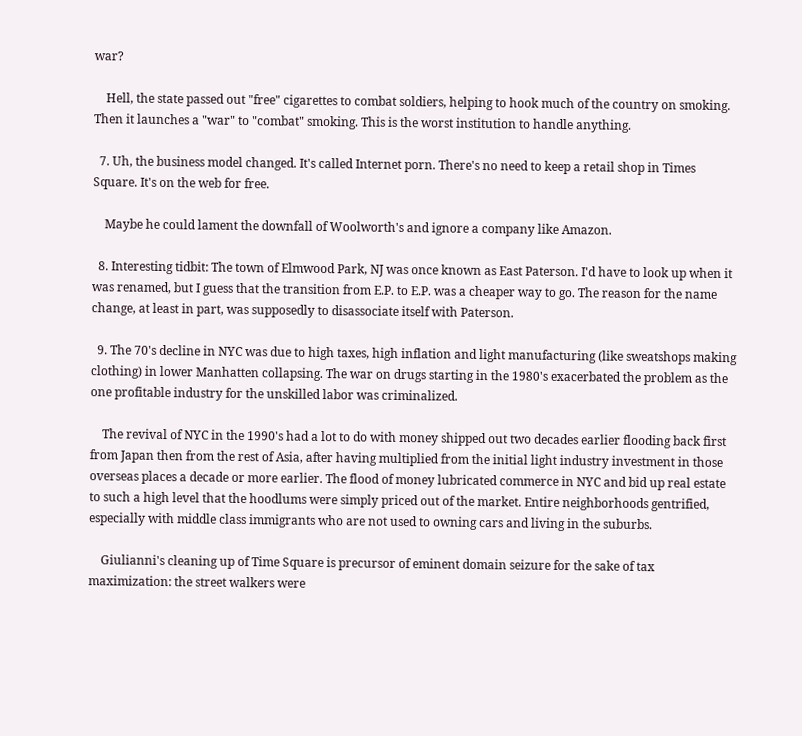war?

    Hell, the state passed out "free" cigarettes to combat soldiers, helping to hook much of the country on smoking. Then it launches a "war" to "combat" smoking. This is the worst institution to handle anything.

  7. Uh, the business model changed. It's called Internet porn. There's no need to keep a retail shop in Times Square. It's on the web for free.

    Maybe he could lament the downfall of Woolworth's and ignore a company like Amazon.

  8. Interesting tidbit: The town of Elmwood Park, NJ was once known as East Paterson. I'd have to look up when it was renamed, but I guess that the transition from E.P. to E.P. was a cheaper way to go. The reason for the name change, at least in part, was supposedly to disassociate itself with Paterson.

  9. The 70's decline in NYC was due to high taxes, high inflation and light manufacturing (like sweatshops making clothing) in lower Manhatten collapsing. The war on drugs starting in the 1980's exacerbated the problem as the one profitable industry for the unskilled labor was criminalized.

    The revival of NYC in the 1990's had a lot to do with money shipped out two decades earlier flooding back first from Japan then from the rest of Asia, after having multiplied from the initial light industry investment in those overseas places a decade or more earlier. The flood of money lubricated commerce in NYC and bid up real estate to such a high level that the hoodlums were simply priced out of the market. Entire neighborhoods gentrified, especially with middle class immigrants who are not used to owning cars and living in the suburbs.

    Giulianni's cleaning up of Time Square is precursor of eminent domain seizure for the sake of tax maximization: the street walkers were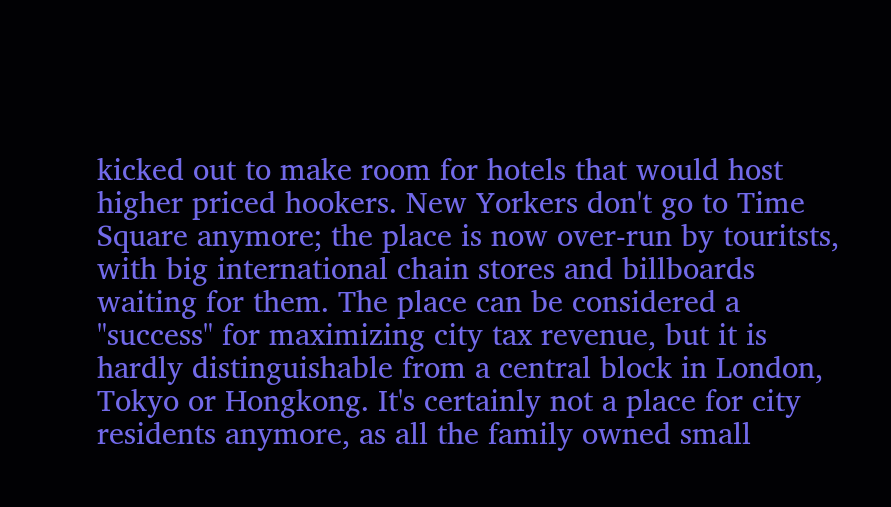kicked out to make room for hotels that would host higher priced hookers. New Yorkers don't go to Time Square anymore; the place is now over-run by touritsts, with big international chain stores and billboards waiting for them. The place can be considered a "success" for maximizing city tax revenue, but it is hardly distinguishable from a central block in London, Tokyo or Hongkong. It's certainly not a place for city residents anymore, as all the family owned small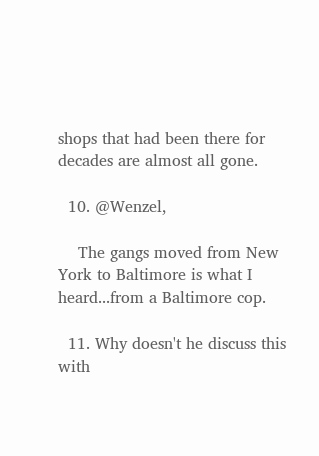shops that had been there for decades are almost all gone.

  10. @Wenzel,

    The gangs moved from New York to Baltimore is what I heard...from a Baltimore cop.

  11. Why doesn't he discuss this with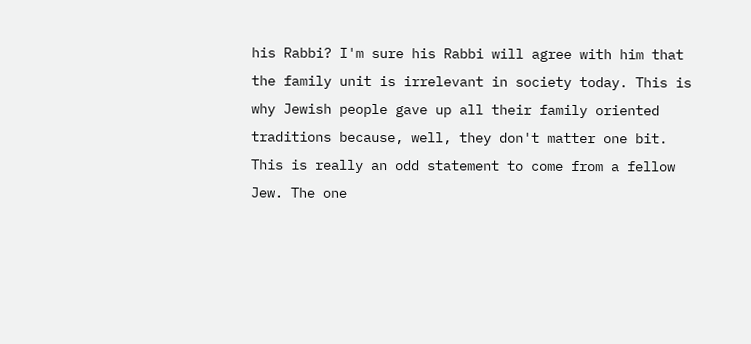his Rabbi? I'm sure his Rabbi will agree with him that the family unit is irrelevant in society today. This is why Jewish people gave up all their family oriented traditions because, well, they don't matter one bit. This is really an odd statement to come from a fellow Jew. The one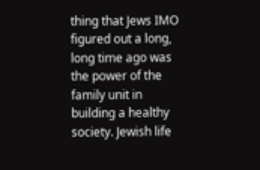thing that Jews IMO figured out a long, long time ago was the power of the family unit in building a healthy society. Jewish life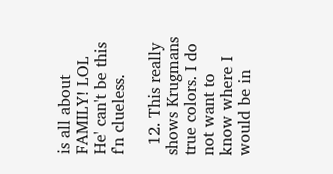is all about FAMILY! LOL He' can't be this f'n clueless.

  12. This really shows Krugmans true colors. I do not want to know where I would be in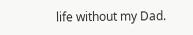life without my Dad.